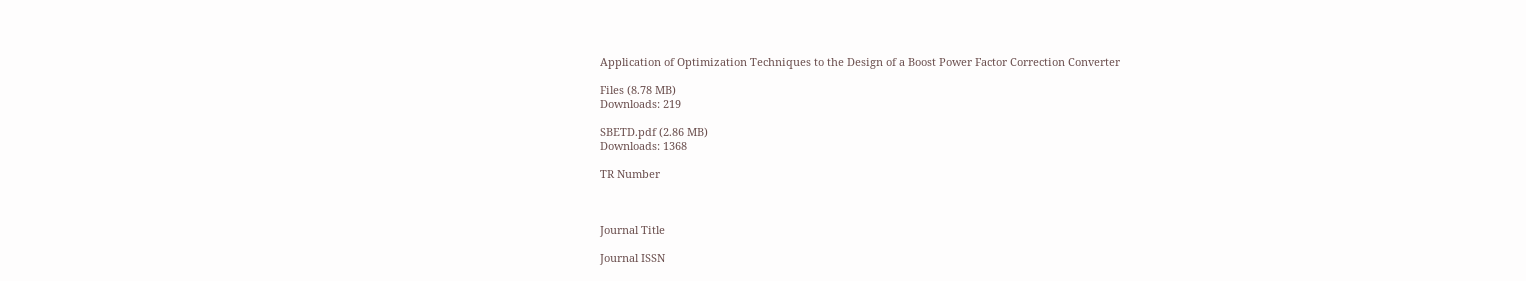Application of Optimization Techniques to the Design of a Boost Power Factor Correction Converter

Files (8.78 MB)
Downloads: 219

SBETD.pdf (2.86 MB)
Downloads: 1368

TR Number



Journal Title

Journal ISSN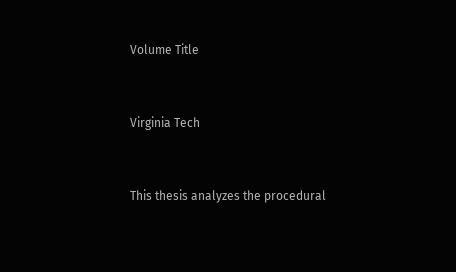Volume Title


Virginia Tech


This thesis analyzes the procedural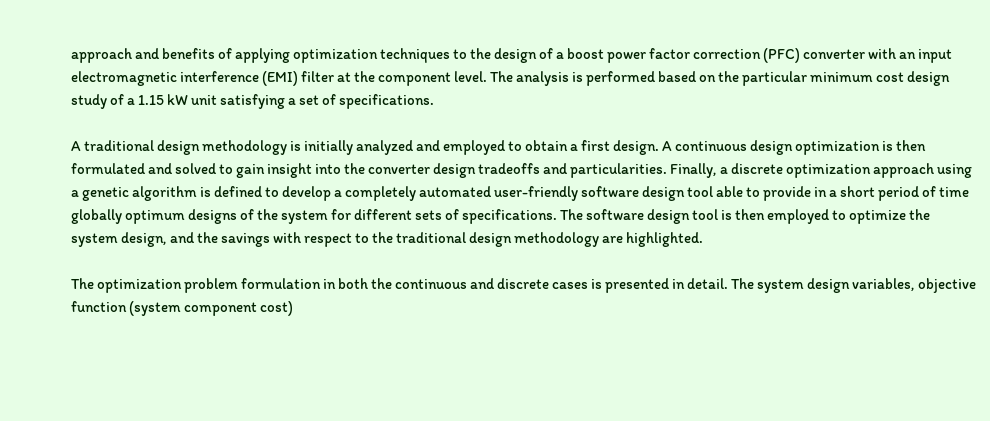approach and benefits of applying optimization techniques to the design of a boost power factor correction (PFC) converter with an input electromagnetic interference (EMI) filter at the component level. The analysis is performed based on the particular minimum cost design study of a 1.15 kW unit satisfying a set of specifications.

A traditional design methodology is initially analyzed and employed to obtain a first design. A continuous design optimization is then formulated and solved to gain insight into the converter design tradeoffs and particularities. Finally, a discrete optimization approach using a genetic algorithm is defined to develop a completely automated user-friendly software design tool able to provide in a short period of time globally optimum designs of the system for different sets of specifications. The software design tool is then employed to optimize the system design, and the savings with respect to the traditional design methodology are highlighted.

The optimization problem formulation in both the continuous and discrete cases is presented in detail. The system design variables, objective function (system component cost)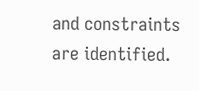and constraints are identified.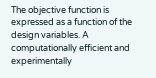The objective function is expressed as a function of the design variables. A computationally efficient and experimentally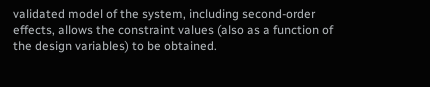validated model of the system, including second-order effects, allows the constraint values (also as a function of the design variables) to be obtained.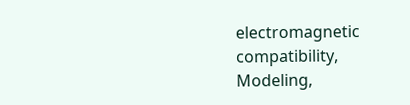electromagnetic compatibility, Modeling,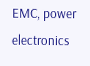EMC, power electronics